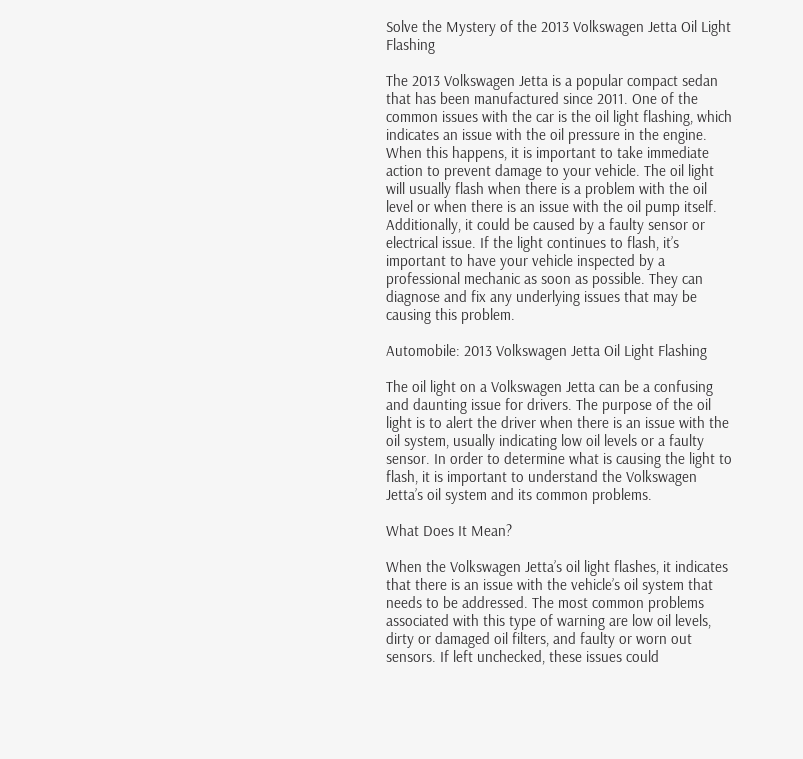Solve the Mystery of the 2013 Volkswagen Jetta Oil Light Flashing

The 2013 Volkswagen Jetta is a popular compact sedan that has been manufactured since 2011. One of the common issues with the car is the oil light flashing, which indicates an issue with the oil pressure in the engine. When this happens, it is important to take immediate action to prevent damage to your vehicle. The oil light will usually flash when there is a problem with the oil level or when there is an issue with the oil pump itself. Additionally, it could be caused by a faulty sensor or electrical issue. If the light continues to flash, it’s important to have your vehicle inspected by a professional mechanic as soon as possible. They can diagnose and fix any underlying issues that may be causing this problem.

Automobile: 2013 Volkswagen Jetta Oil Light Flashing

The oil light on a Volkswagen Jetta can be a confusing and daunting issue for drivers. The purpose of the oil light is to alert the driver when there is an issue with the oil system, usually indicating low oil levels or a faulty sensor. In order to determine what is causing the light to flash, it is important to understand the Volkswagen Jetta’s oil system and its common problems.

What Does It Mean?

When the Volkswagen Jetta’s oil light flashes, it indicates that there is an issue with the vehicle’s oil system that needs to be addressed. The most common problems associated with this type of warning are low oil levels, dirty or damaged oil filters, and faulty or worn out sensors. If left unchecked, these issues could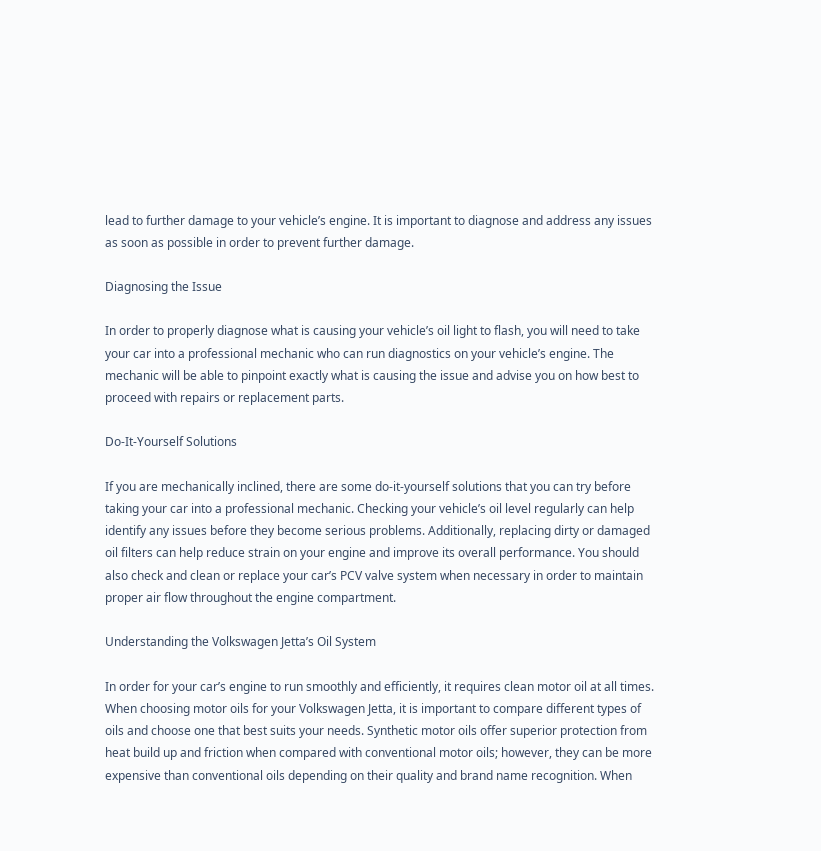lead to further damage to your vehicle’s engine. It is important to diagnose and address any issues as soon as possible in order to prevent further damage.

Diagnosing the Issue

In order to properly diagnose what is causing your vehicle’s oil light to flash, you will need to take your car into a professional mechanic who can run diagnostics on your vehicle’s engine. The mechanic will be able to pinpoint exactly what is causing the issue and advise you on how best to proceed with repairs or replacement parts.

Do-It-Yourself Solutions

If you are mechanically inclined, there are some do-it-yourself solutions that you can try before taking your car into a professional mechanic. Checking your vehicle’s oil level regularly can help identify any issues before they become serious problems. Additionally, replacing dirty or damaged oil filters can help reduce strain on your engine and improve its overall performance. You should also check and clean or replace your car’s PCV valve system when necessary in order to maintain proper air flow throughout the engine compartment.

Understanding the Volkswagen Jetta’s Oil System

In order for your car’s engine to run smoothly and efficiently, it requires clean motor oil at all times. When choosing motor oils for your Volkswagen Jetta, it is important to compare different types of oils and choose one that best suits your needs. Synthetic motor oils offer superior protection from heat build up and friction when compared with conventional motor oils; however, they can be more expensive than conventional oils depending on their quality and brand name recognition. When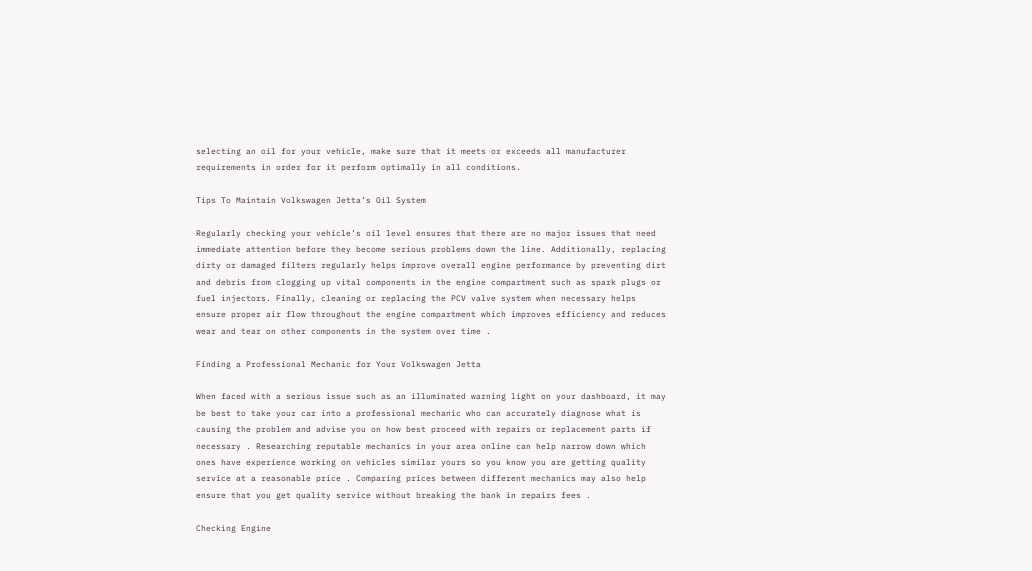selecting an oil for your vehicle, make sure that it meets or exceeds all manufacturer requirements in order for it perform optimally in all conditions.

Tips To Maintain Volkswagen Jetta’s Oil System

Regularly checking your vehicle’s oil level ensures that there are no major issues that need immediate attention before they become serious problems down the line. Additionally, replacing dirty or damaged filters regularly helps improve overall engine performance by preventing dirt and debris from clogging up vital components in the engine compartment such as spark plugs or fuel injectors. Finally, cleaning or replacing the PCV valve system when necessary helps ensure proper air flow throughout the engine compartment which improves efficiency and reduces wear and tear on other components in the system over time .

Finding a Professional Mechanic for Your Volkswagen Jetta

When faced with a serious issue such as an illuminated warning light on your dashboard, it may be best to take your car into a professional mechanic who can accurately diagnose what is causing the problem and advise you on how best proceed with repairs or replacement parts if necessary . Researching reputable mechanics in your area online can help narrow down which ones have experience working on vehicles similar yours so you know you are getting quality service at a reasonable price . Comparing prices between different mechanics may also help ensure that you get quality service without breaking the bank in repairs fees .

Checking Engine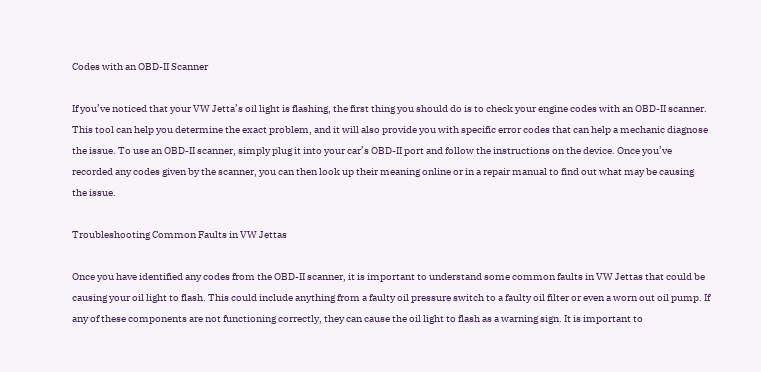Codes with an OBD-II Scanner

If you’ve noticed that your VW Jetta’s oil light is flashing, the first thing you should do is to check your engine codes with an OBD-II scanner. This tool can help you determine the exact problem, and it will also provide you with specific error codes that can help a mechanic diagnose the issue. To use an OBD-II scanner, simply plug it into your car’s OBD-II port and follow the instructions on the device. Once you’ve recorded any codes given by the scanner, you can then look up their meaning online or in a repair manual to find out what may be causing the issue.

Troubleshooting Common Faults in VW Jettas

Once you have identified any codes from the OBD-II scanner, it is important to understand some common faults in VW Jettas that could be causing your oil light to flash. This could include anything from a faulty oil pressure switch to a faulty oil filter or even a worn out oil pump. If any of these components are not functioning correctly, they can cause the oil light to flash as a warning sign. It is important to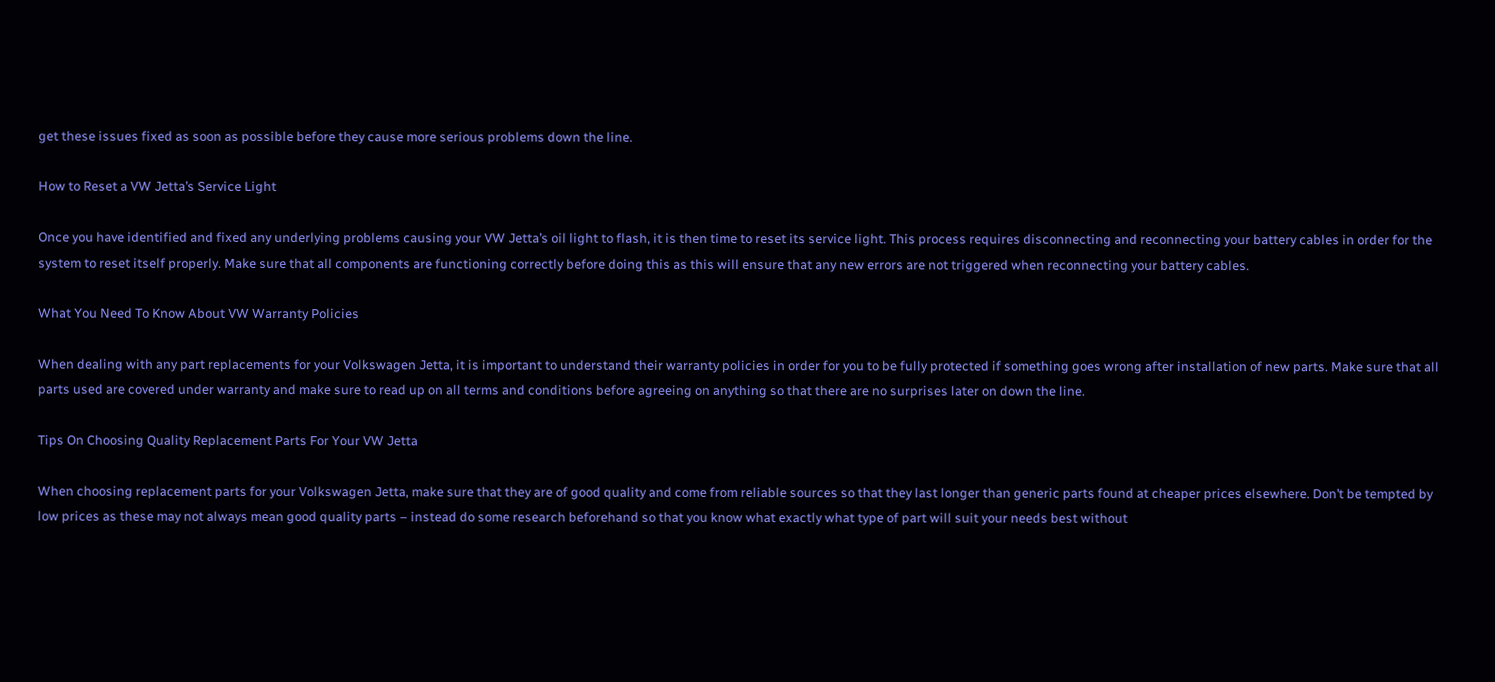get these issues fixed as soon as possible before they cause more serious problems down the line.

How to Reset a VW Jetta’s Service Light

Once you have identified and fixed any underlying problems causing your VW Jetta’s oil light to flash, it is then time to reset its service light. This process requires disconnecting and reconnecting your battery cables in order for the system to reset itself properly. Make sure that all components are functioning correctly before doing this as this will ensure that any new errors are not triggered when reconnecting your battery cables.

What You Need To Know About VW Warranty Policies

When dealing with any part replacements for your Volkswagen Jetta, it is important to understand their warranty policies in order for you to be fully protected if something goes wrong after installation of new parts. Make sure that all parts used are covered under warranty and make sure to read up on all terms and conditions before agreeing on anything so that there are no surprises later on down the line.

Tips On Choosing Quality Replacement Parts For Your VW Jetta

When choosing replacement parts for your Volkswagen Jetta, make sure that they are of good quality and come from reliable sources so that they last longer than generic parts found at cheaper prices elsewhere. Don’t be tempted by low prices as these may not always mean good quality parts – instead do some research beforehand so that you know what exactly what type of part will suit your needs best without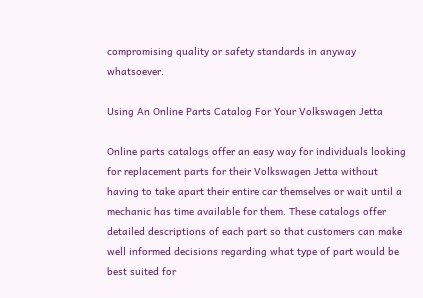compromising quality or safety standards in anyway whatsoever.

Using An Online Parts Catalog For Your Volkswagen Jetta

Online parts catalogs offer an easy way for individuals looking for replacement parts for their Volkswagen Jetta without having to take apart their entire car themselves or wait until a mechanic has time available for them. These catalogs offer detailed descriptions of each part so that customers can make well informed decisions regarding what type of part would be best suited for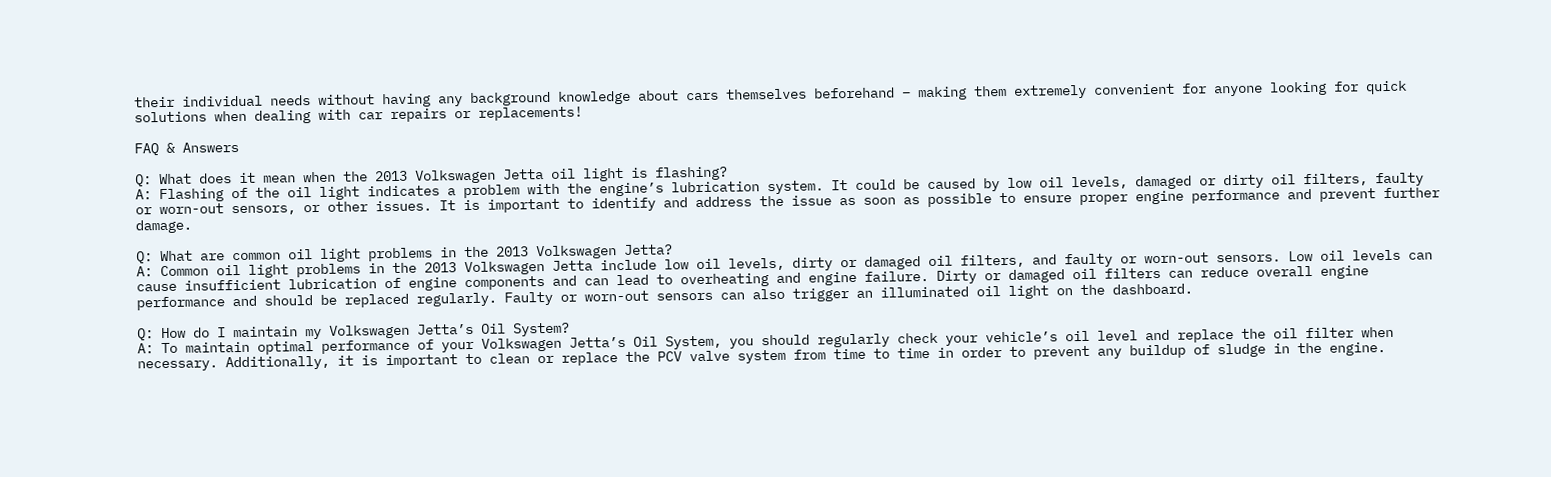their individual needs without having any background knowledge about cars themselves beforehand – making them extremely convenient for anyone looking for quick solutions when dealing with car repairs or replacements!

FAQ & Answers

Q: What does it mean when the 2013 Volkswagen Jetta oil light is flashing?
A: Flashing of the oil light indicates a problem with the engine’s lubrication system. It could be caused by low oil levels, damaged or dirty oil filters, faulty or worn-out sensors, or other issues. It is important to identify and address the issue as soon as possible to ensure proper engine performance and prevent further damage.

Q: What are common oil light problems in the 2013 Volkswagen Jetta?
A: Common oil light problems in the 2013 Volkswagen Jetta include low oil levels, dirty or damaged oil filters, and faulty or worn-out sensors. Low oil levels can cause insufficient lubrication of engine components and can lead to overheating and engine failure. Dirty or damaged oil filters can reduce overall engine performance and should be replaced regularly. Faulty or worn-out sensors can also trigger an illuminated oil light on the dashboard.

Q: How do I maintain my Volkswagen Jetta’s Oil System?
A: To maintain optimal performance of your Volkswagen Jetta’s Oil System, you should regularly check your vehicle’s oil level and replace the oil filter when necessary. Additionally, it is important to clean or replace the PCV valve system from time to time in order to prevent any buildup of sludge in the engine.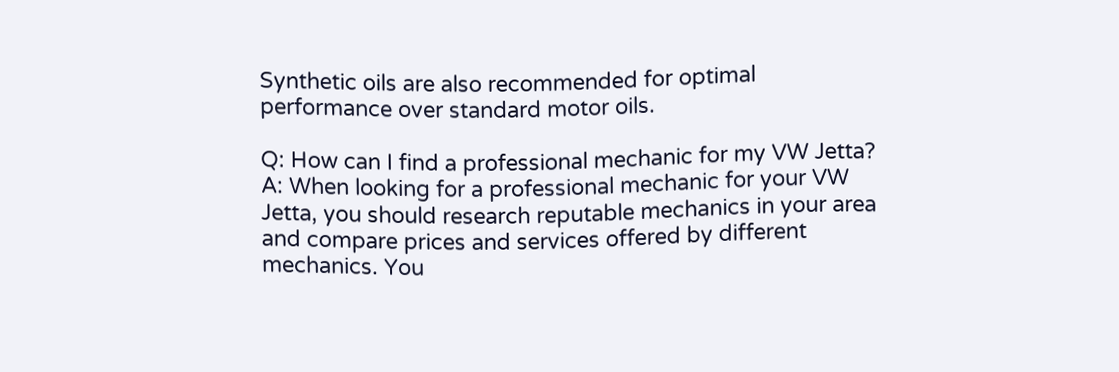Synthetic oils are also recommended for optimal performance over standard motor oils.

Q: How can I find a professional mechanic for my VW Jetta?
A: When looking for a professional mechanic for your VW Jetta, you should research reputable mechanics in your area and compare prices and services offered by different mechanics. You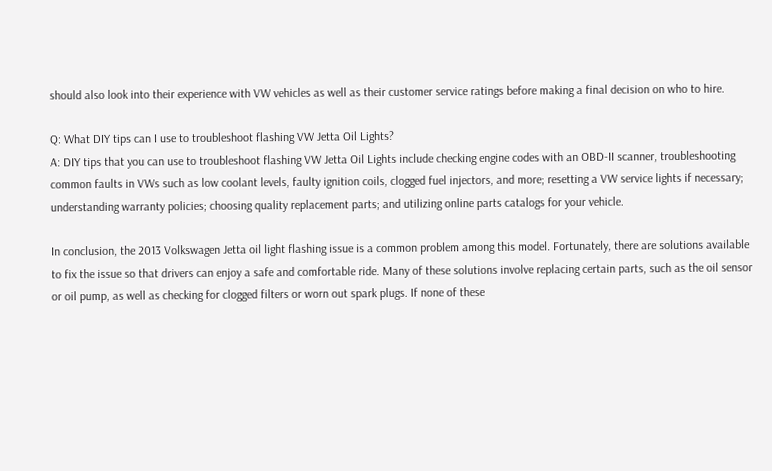should also look into their experience with VW vehicles as well as their customer service ratings before making a final decision on who to hire.

Q: What DIY tips can I use to troubleshoot flashing VW Jetta Oil Lights?
A: DIY tips that you can use to troubleshoot flashing VW Jetta Oil Lights include checking engine codes with an OBD-II scanner, troubleshooting common faults in VWs such as low coolant levels, faulty ignition coils, clogged fuel injectors, and more; resetting a VW service lights if necessary; understanding warranty policies; choosing quality replacement parts; and utilizing online parts catalogs for your vehicle.

In conclusion, the 2013 Volkswagen Jetta oil light flashing issue is a common problem among this model. Fortunately, there are solutions available to fix the issue so that drivers can enjoy a safe and comfortable ride. Many of these solutions involve replacing certain parts, such as the oil sensor or oil pump, as well as checking for clogged filters or worn out spark plugs. If none of these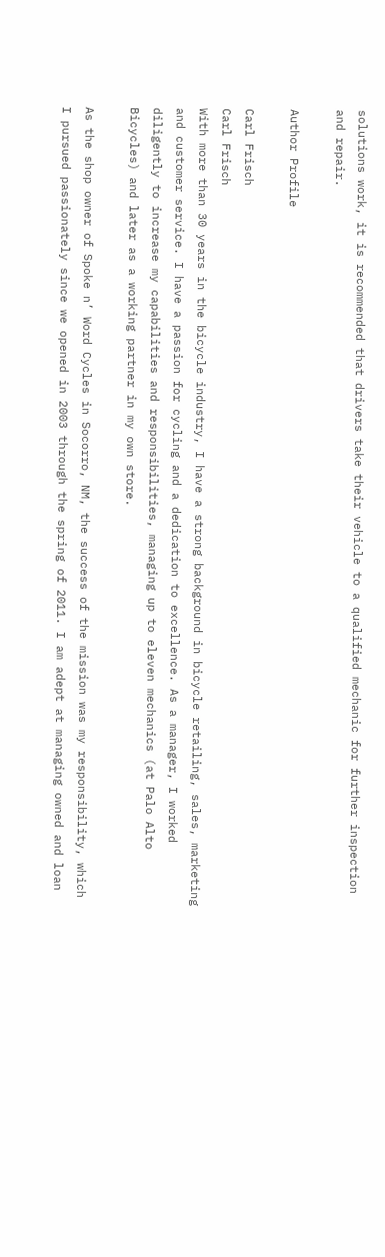solutions work, it is recommended that drivers take their vehicle to a qualified mechanic for further inspection and repair.

Author Profile

Carl Frisch
Carl Frisch
With more than 30 years in the bicycle industry, I have a strong background in bicycle retailing, sales, marketing and customer service. I have a passion for cycling and a dedication to excellence. As a manager, I worked diligently to increase my capabilities and responsibilities, managing up to eleven mechanics (at Palo Alto Bicycles) and later as a working partner in my own store.

As the shop owner of Spoke n’ Word Cycles in Socorro, NM, the success of the mission was my responsibility, which I pursued passionately since we opened in 2003 through the spring of 2011. I am adept at managing owned and loan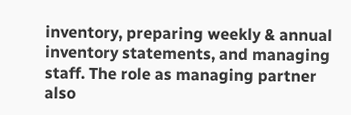inventory, preparing weekly & annual inventory statements, and managing staff. The role as managing partner also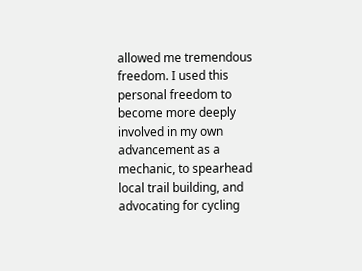allowed me tremendous freedom. I used this personal freedom to become more deeply involved in my own advancement as a mechanic, to spearhead local trail building, and advocating for cycling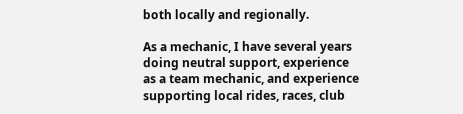both locally and regionally.

As a mechanic, I have several years doing neutral support, experience as a team mechanic, and experience supporting local rides, races, club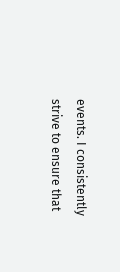events. I consistently strive to ensure that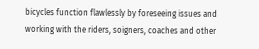bicycles function flawlessly by foreseeing issues and working with the riders, soigners, coaches and other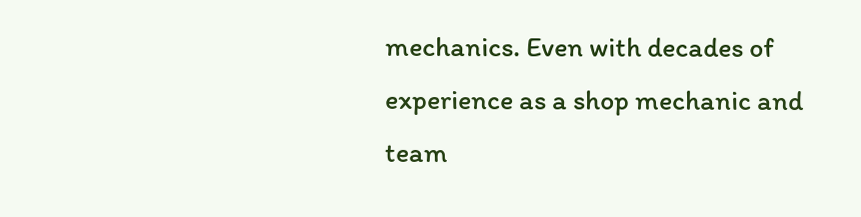mechanics. Even with decades of experience as a shop mechanic and team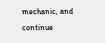mechanic, and continue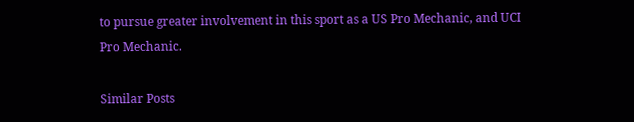to pursue greater involvement in this sport as a US Pro Mechanic, and UCI Pro Mechanic.

Similar Posts